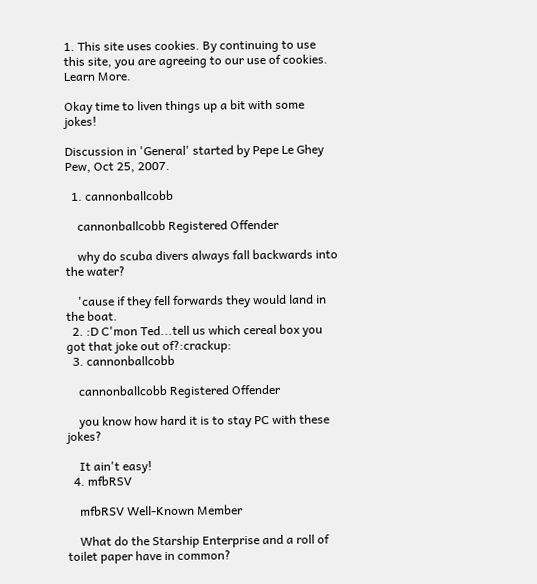1. This site uses cookies. By continuing to use this site, you are agreeing to our use of cookies. Learn More.

Okay time to liven things up a bit with some jokes!

Discussion in 'General' started by Pepe Le Ghey Pew, Oct 25, 2007.

  1. cannonballcobb

    cannonballcobb Registered Offender

    why do scuba divers always fall backwards into the water?

    'cause if they fell forwards they would land in the boat.
  2. :D C'mon Ted...tell us which cereal box you got that joke out of?:crackup:
  3. cannonballcobb

    cannonballcobb Registered Offender

    you know how hard it is to stay PC with these jokes?

    It ain't easy!
  4. mfbRSV

    mfbRSV Well-Known Member

    What do the Starship Enterprise and a roll of toilet paper have in common?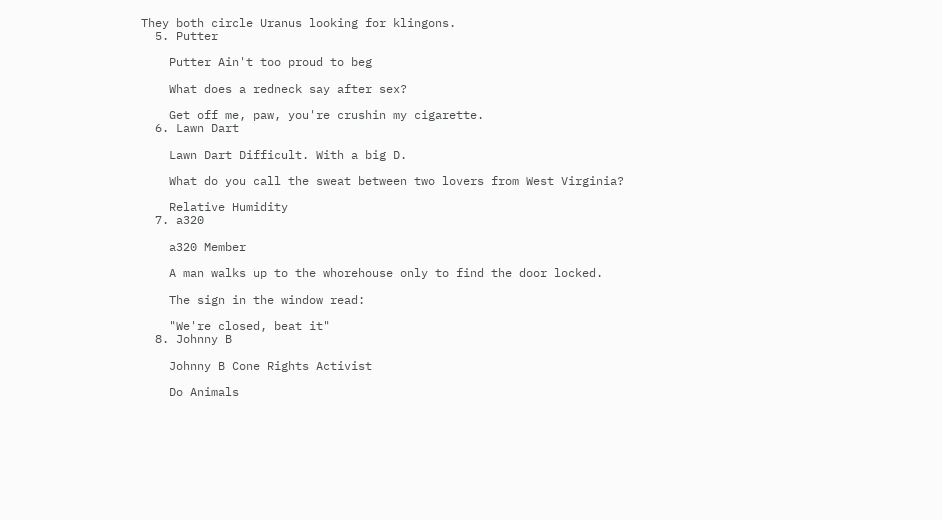They both circle Uranus looking for klingons.
  5. Putter

    Putter Ain't too proud to beg

    What does a redneck say after sex?

    Get off me, paw, you're crushin my cigarette.
  6. Lawn Dart

    Lawn Dart Difficult. With a big D.

    What do you call the sweat between two lovers from West Virginia?

    Relative Humidity
  7. a320

    a320 Member

    A man walks up to the whorehouse only to find the door locked.

    The sign in the window read:

    "We're closed, beat it"
  8. Johnny B

    Johnny B Cone Rights Activist

    Do Animals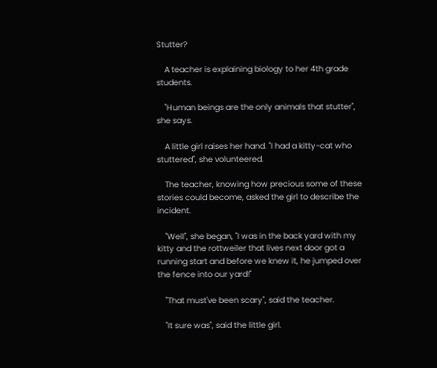Stutter?

    A teacher is explaining biology to her 4th grade students.

    "Human beings are the only animals that stutter", she says.

    A little girl raises her hand. "I had a kitty-cat who stuttered", she volunteered.

    The teacher, knowing how precious some of these stories could become, asked the girl to describe the incident.

    "Well", she began, "I was in the back yard with my kitty and the rottweiler that lives next door got a running start and before we knew it, he jumped over the fence into our yard!"

    "That must've been scary", said the teacher.

    "It sure was", said the little girl.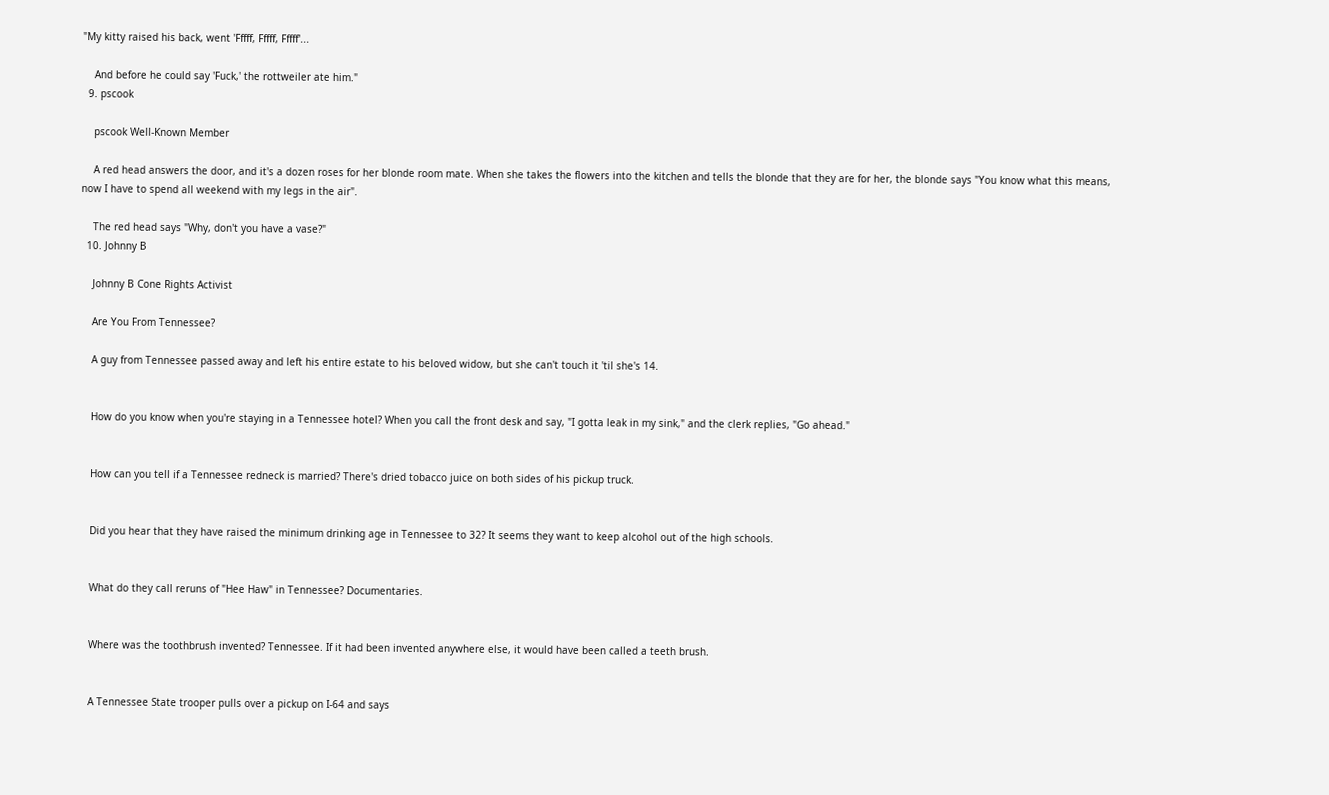"My kitty raised his back, went 'Fffff, Fffff, Fffff'...

    And before he could say 'Fuck,' the rottweiler ate him."
  9. pscook

    pscook Well-Known Member

    A red head answers the door, and it's a dozen roses for her blonde room mate. When she takes the flowers into the kitchen and tells the blonde that they are for her, the blonde says "You know what this means, now I have to spend all weekend with my legs in the air".

    The red head says "Why, don't you have a vase?"
  10. Johnny B

    Johnny B Cone Rights Activist

    Are You From Tennessee?

    A guy from Tennessee passed away and left his entire estate to his beloved widow, but she can't touch it 'til she's 14.


    How do you know when you're staying in a Tennessee hotel? When you call the front desk and say, "I gotta leak in my sink," and the clerk replies, "Go ahead."


    How can you tell if a Tennessee redneck is married? There's dried tobacco juice on both sides of his pickup truck.


    Did you hear that they have raised the minimum drinking age in Tennessee to 32? It seems they want to keep alcohol out of the high schools.


    What do they call reruns of "Hee Haw" in Tennessee? Documentaries.


    Where was the toothbrush invented? Tennessee. If it had been invented anywhere else, it would have been called a teeth brush.


    A Tennessee State trooper pulls over a pickup on I-64 and says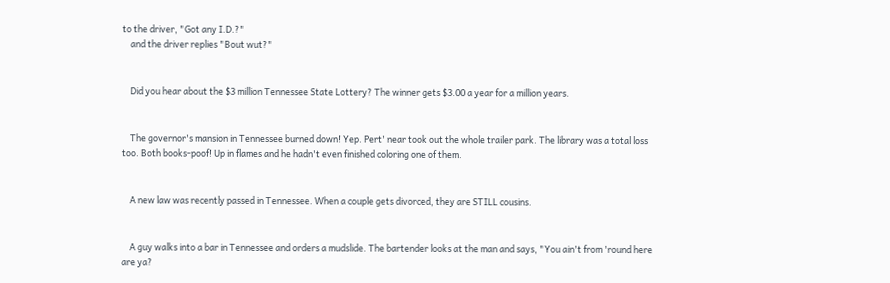to the driver, "Got any I.D.?"
    and the driver replies "Bout wut?"


    Did you hear about the $3 million Tennessee State Lottery? The winner gets $3.00 a year for a million years.


    The governor's mansion in Tennessee burned down! Yep. Pert' near took out the whole trailer park. The library was a total loss too. Both books-poof! Up in flames and he hadn't even finished coloring one of them.


    A new law was recently passed in Tennessee. When a couple gets divorced, they are STILL cousins.


    A guy walks into a bar in Tennessee and orders a mudslide. The bartender looks at the man and says, "You ain't from 'round here are ya?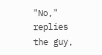"No," replies the guy,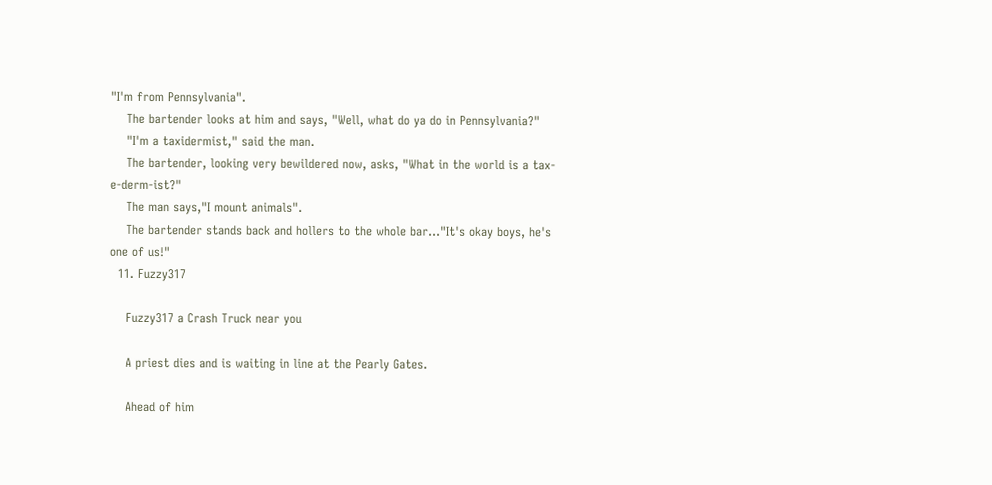"I'm from Pennsylvania".
    The bartender looks at him and says, "Well, what do ya do in Pennsylvania?"
    "I'm a taxidermist," said the man.
    The bartender, looking very bewildered now, asks, "What in the world is a tax-e-derm-ist?"
    The man says,"I mount animals".
    The bartender stands back and hollers to the whole bar..."It's okay boys, he's one of us!"
  11. Fuzzy317

    Fuzzy317 a Crash Truck near you

    A priest dies and is waiting in line at the Pearly Gates.

    Ahead of him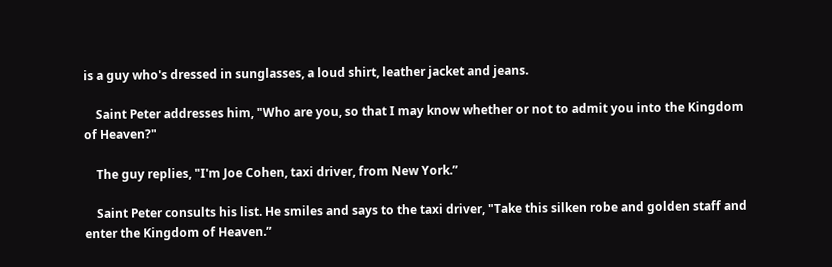is a guy who's dressed in sunglasses, a loud shirt, leather jacket and jeans.

    Saint Peter addresses him, "Who are you, so that I may know whether or not to admit you into the Kingdom of Heaven?"

    The guy replies, "I'm Joe Cohen, taxi driver, from New York.”

    Saint Peter consults his list. He smiles and says to the taxi driver, "Take this silken robe and golden staff and enter the Kingdom of Heaven.”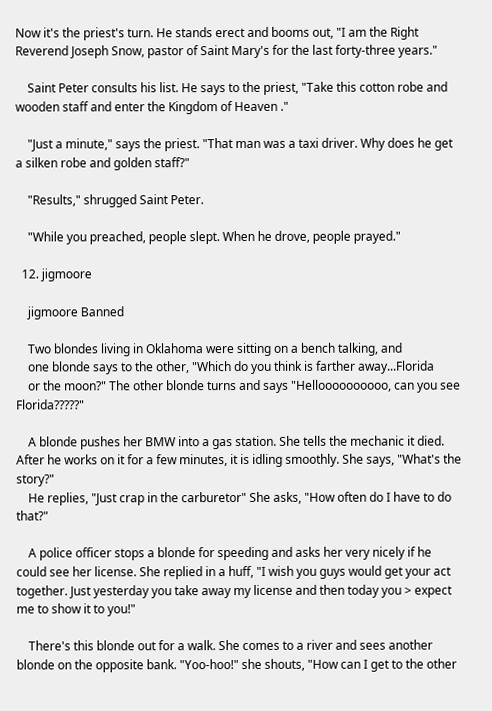Now it's the priest's turn. He stands erect and booms out, "I am the Right Reverend Joseph Snow, pastor of Saint Mary's for the last forty-three years."

    Saint Peter consults his list. He says to the priest, "Take this cotton robe and wooden staff and enter the Kingdom of Heaven ."

    "Just a minute," says the priest. "That man was a taxi driver. Why does he get a silken robe and golden staff?"

    "Results," shrugged Saint Peter.

    "While you preached, people slept. When he drove, people prayed."

  12. jigmoore

    jigmoore Banned

    Two blondes living in Oklahoma were sitting on a bench talking, and
    one blonde says to the other, "Which do you think is farther away...Florida
    or the moon?" The other blonde turns and says "Helloooooooooo, can you see Florida?????"

    A blonde pushes her BMW into a gas station. She tells the mechanic it died. After he works on it for a few minutes, it is idling smoothly. She says, "What's the story?"
    He replies, "Just crap in the carburetor" She asks, "How often do I have to do that?"

    A police officer stops a blonde for speeding and asks her very nicely if he could see her license. She replied in a huff, "I wish you guys would get your act together. Just yesterday you take away my license and then today you > expect me to show it to you!"

    There's this blonde out for a walk. She comes to a river and sees another blonde on the opposite bank. "Yoo-hoo!" she shouts, "How can I get to the other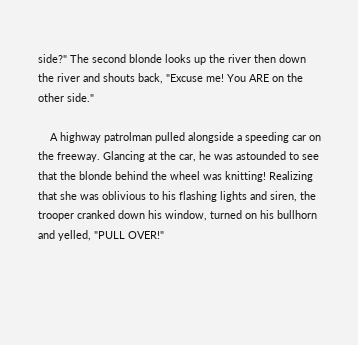side?" The second blonde looks up the river then down the river and shouts back, "Excuse me! You ARE on the other side."

    A highway patrolman pulled alongside a speeding car on the freeway. Glancing at the car, he was astounded to see that the blonde behind the wheel was knitting! Realizing that she was oblivious to his flashing lights and siren, the trooper cranked down his window, turned on his bullhorn and yelled, "PULL OVER!"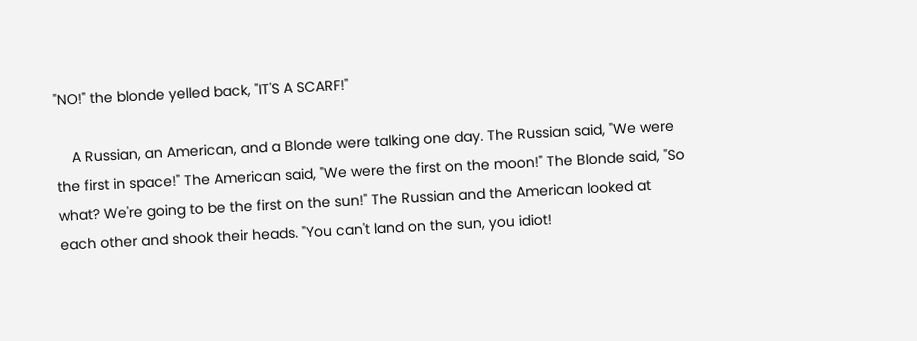"NO!" the blonde yelled back, "IT'S A SCARF!"

    A Russian, an American, and a Blonde were talking one day. The Russian said, "We were the first in space!" The American said, "We were the first on the moon!" The Blonde said, "So what? We're going to be the first on the sun!" The Russian and the American looked at each other and shook their heads. "You can't land on the sun, you idiot!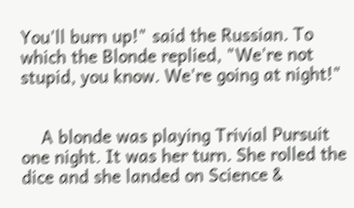You'll burn up!" said the Russian. To which the Blonde replied, "We're not stupid, you know. We're going at night!"


    A blonde was playing Trivial Pursuit one night. It was her turn. She rolled the dice and she landed on Science &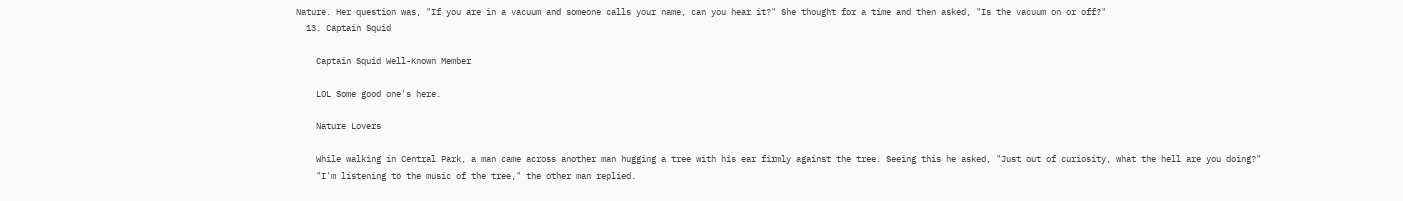Nature. Her question was, "If you are in a vacuum and someone calls your name, can you hear it?" She thought for a time and then asked, "Is the vacuum on or off?"
  13. Captain Squid

    Captain Squid Well-Known Member

    LOL Some good one's here.

    Nature Lovers

    While walking in Central Park, a man came across another man hugging a tree with his ear firmly against the tree. Seeing this he asked, "Just out of curiosity, what the hell are you doing?"
    "I'm listening to the music of the tree," the other man replied.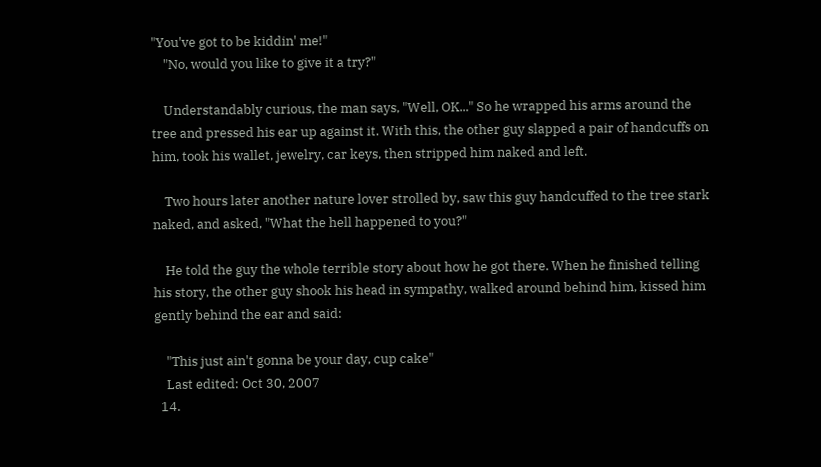"You've got to be kiddin' me!"
    "No, would you like to give it a try?"

    Understandably curious, the man says, "Well, OK..." So he wrapped his arms around the tree and pressed his ear up against it. With this, the other guy slapped a pair of handcuffs on him, took his wallet, jewelry, car keys, then stripped him naked and left.

    Two hours later another nature lover strolled by, saw this guy handcuffed to the tree stark naked, and asked, "What the hell happened to you?"

    He told the guy the whole terrible story about how he got there. When he finished telling his story, the other guy shook his head in sympathy, walked around behind him, kissed him gently behind the ear and said:

    "This just ain't gonna be your day, cup cake"
    Last edited: Oct 30, 2007
  14.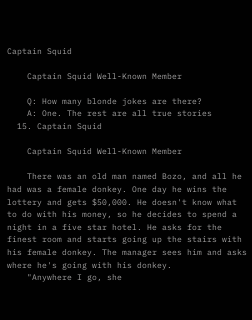Captain Squid

    Captain Squid Well-Known Member

    Q: How many blonde jokes are there?
    A: One. The rest are all true stories
  15. Captain Squid

    Captain Squid Well-Known Member

    There was an old man named Bozo, and all he had was a female donkey. One day he wins the lottery and gets $50,000. He doesn't know what to do with his money, so he decides to spend a night in a five star hotel. He asks for the finest room and starts going up the stairs with his female donkey. The manager sees him and asks where he's going with his donkey.
    "Anywhere I go, she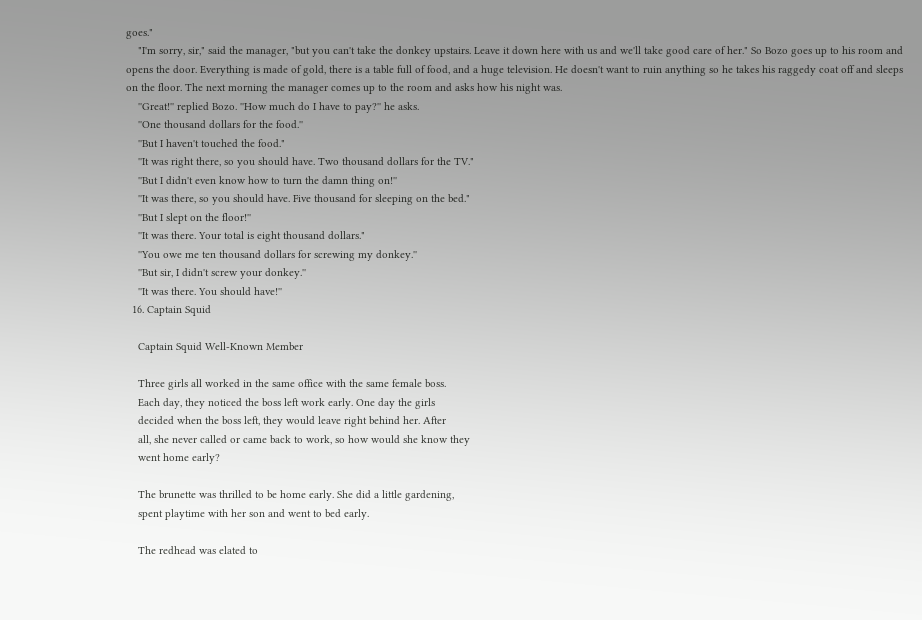goes."
    "I'm sorry, sir," said the manager, "but you can't take the donkey upstairs. Leave it down here with us and we'll take good care of her." So Bozo goes up to his room and opens the door. Everything is made of gold, there is a table full of food, and a huge television. He doesn't want to ruin anything so he takes his raggedy coat off and sleeps on the floor. The next morning the manager comes up to the room and asks how his night was.
    ''Great!'' replied Bozo. ''How much do I have to pay?'' he asks.
    ''One thousand dollars for the food.''
    ''But I haven't touched the food."
    ''It was right there, so you should have. Two thousand dollars for the TV."
    ''But I didn't even know how to turn the damn thing on!''
    ''It was there, so you should have. Five thousand for sleeping on the bed."
    ''But I slept on the floor!''
    ''It was there. Your total is eight thousand dollars."
    ''You owe me ten thousand dollars for screwing my donkey.''
    ''But sir, I didn't screw your donkey.''
    ''It was there. You should have!''
  16. Captain Squid

    Captain Squid Well-Known Member

    Three girls all worked in the same office with the same female boss.
    Each day, they noticed the boss left work early. One day the girls
    decided when the boss left, they would leave right behind her. After
    all, she never called or came back to work, so how would she know they
    went home early?

    The brunette was thrilled to be home early. She did a little gardening,
    spent playtime with her son and went to bed early.

    The redhead was elated to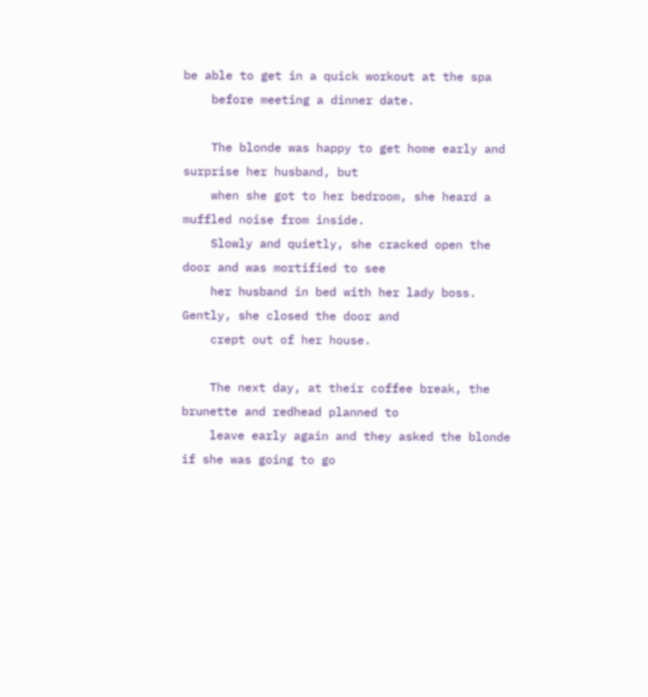be able to get in a quick workout at the spa
    before meeting a dinner date.

    The blonde was happy to get home early and surprise her husband, but
    when she got to her bedroom, she heard a muffled noise from inside.
    Slowly and quietly, she cracked open the door and was mortified to see
    her husband in bed with her lady boss. Gently, she closed the door and
    crept out of her house.

    The next day, at their coffee break, the brunette and redhead planned to
    leave early again and they asked the blonde if she was going to go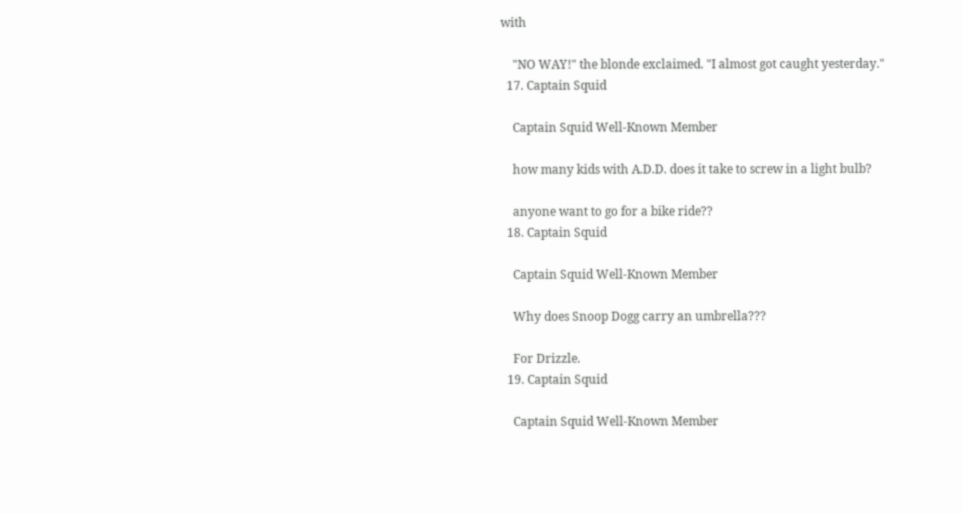with

    "NO WAY!" the blonde exclaimed. "I almost got caught yesterday."
  17. Captain Squid

    Captain Squid Well-Known Member

    how many kids with A.D.D. does it take to screw in a light bulb?

    anyone want to go for a bike ride??
  18. Captain Squid

    Captain Squid Well-Known Member

    Why does Snoop Dogg carry an umbrella???

    For Drizzle.
  19. Captain Squid

    Captain Squid Well-Known Member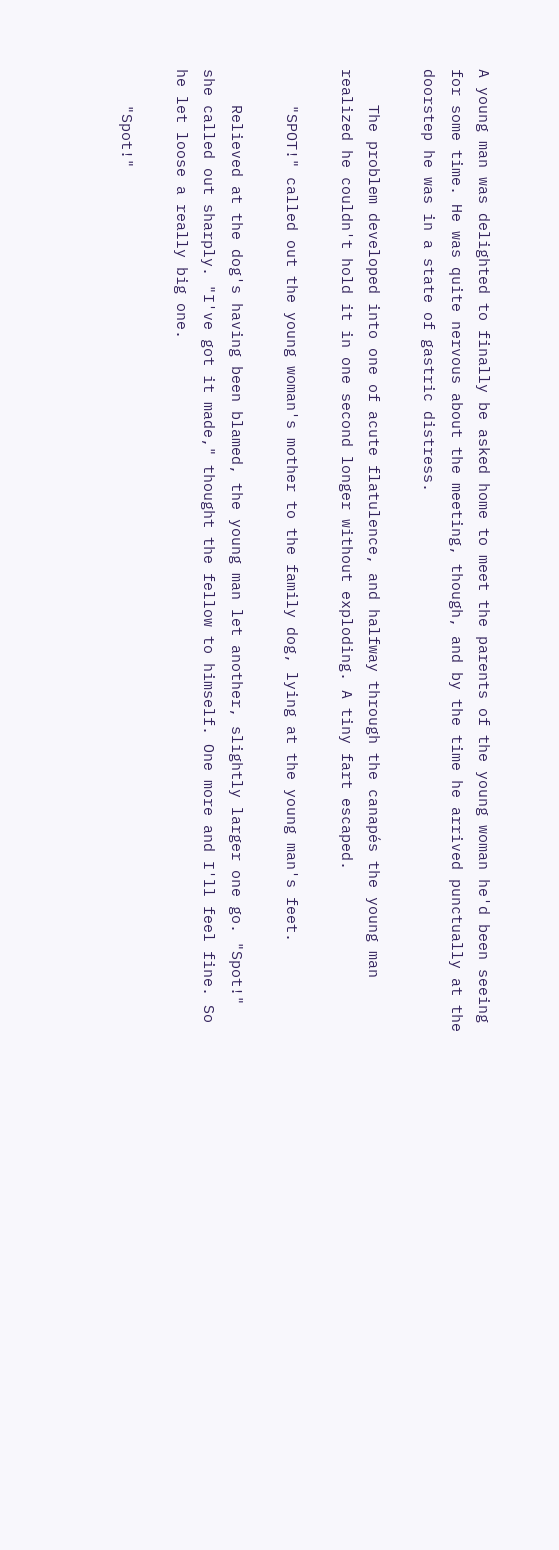A young man was delighted to finally be asked home to meet the parents of the young woman he'd been seeing for some time. He was quite nervous about the meeting, though, and by the time he arrived punctually at the doorstep he was in a state of gastric distress.

    The problem developed into one of acute flatulence, and halfway through the canapés the young man realized he couldn't hold it in one second longer without exploding. A tiny fart escaped.

    "SPOT!" called out the young woman's mother to the family dog, lying at the young man's feet.

    Relieved at the dog's having been blamed, the young man let another, slightly larger one go. "Spot!" she called out sharply. "I've got it made," thought the fellow to himself. One more and I'll feel fine. So he let loose a really big one.

    "Spot!"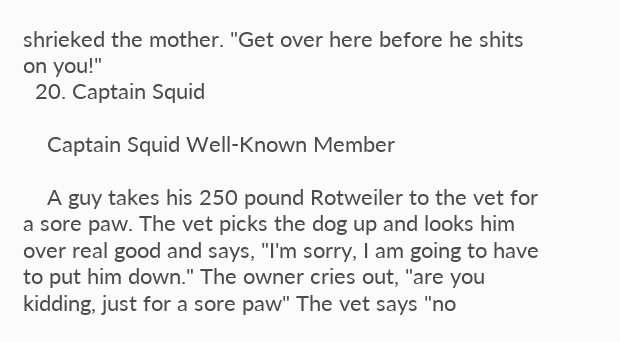shrieked the mother. "Get over here before he shits on you!"
  20. Captain Squid

    Captain Squid Well-Known Member

    A guy takes his 250 pound Rotweiler to the vet for a sore paw. The vet picks the dog up and looks him over real good and says, "I'm sorry, I am going to have to put him down." The owner cries out, "are you kidding, just for a sore paw" The vet says "no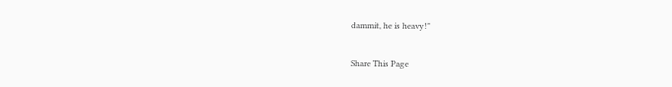dammit, he is heavy!"

Share This Page